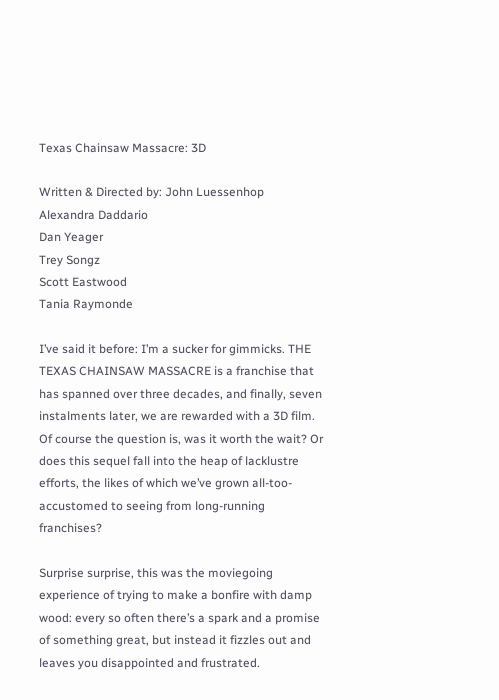Texas Chainsaw Massacre: 3D

Written & Directed by: John Luessenhop
Alexandra Daddario
Dan Yeager
Trey Songz
Scott Eastwood
Tania Raymonde

I’ve said it before: I’m a sucker for gimmicks. THE TEXAS CHAINSAW MASSACRE is a franchise that has spanned over three decades, and finally, seven instalments later, we are rewarded with a 3D film. Of course the question is, was it worth the wait? Or does this sequel fall into the heap of lacklustre efforts, the likes of which we’ve grown all-too-accustomed to seeing from long-running franchises?

Surprise surprise, this was the moviegoing experience of trying to make a bonfire with damp wood: every so often there’s a spark and a promise of something great, but instead it fizzles out and leaves you disappointed and frustrated.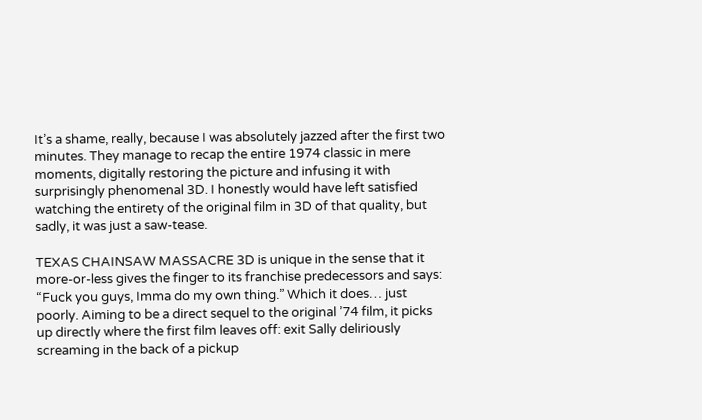It’s a shame, really, because I was absolutely jazzed after the first two minutes. They manage to recap the entire 1974 classic in mere moments, digitally restoring the picture and infusing it with surprisingly phenomenal 3D. I honestly would have left satisfied watching the entirety of the original film in 3D of that quality, but sadly, it was just a saw-tease.

TEXAS CHAINSAW MASSACRE 3D is unique in the sense that it more-or-less gives the finger to its franchise predecessors and says: “Fuck you guys, Imma do my own thing.” Which it does… just poorly. Aiming to be a direct sequel to the original ’74 film, it picks up directly where the first film leaves off: exit Sally deliriously screaming in the back of a pickup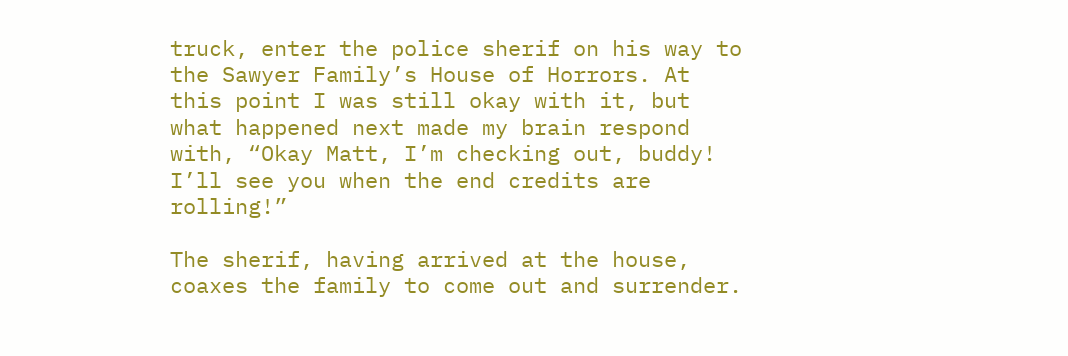truck, enter the police sherif on his way to the Sawyer Family’s House of Horrors. At this point I was still okay with it, but what happened next made my brain respond with, “Okay Matt, I’m checking out, buddy! I’ll see you when the end credits are rolling!”

The sherif, having arrived at the house, coaxes the family to come out and surrender.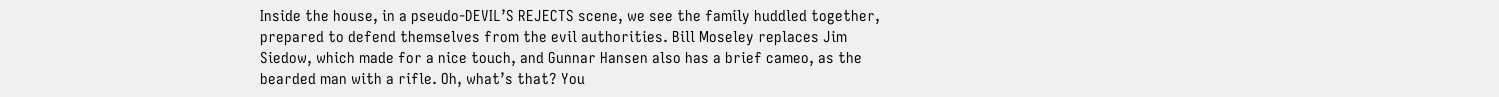Inside the house, in a pseudo-DEVIL’S REJECTS scene, we see the family huddled together, prepared to defend themselves from the evil authorities. Bill Moseley replaces Jim Siedow, which made for a nice touch, and Gunnar Hansen also has a brief cameo, as the bearded man with a rifle. Oh, what’s that? You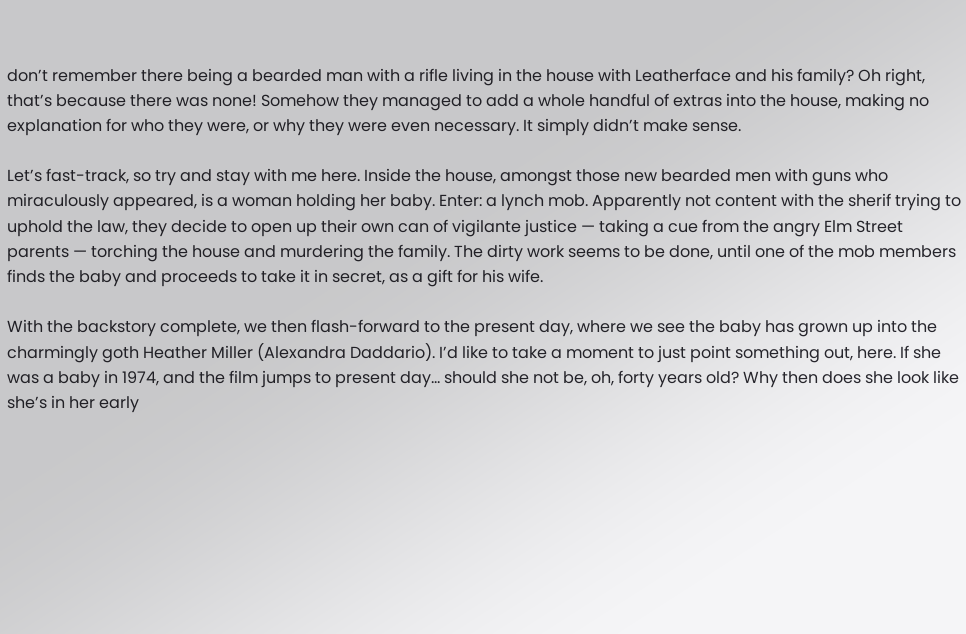don’t remember there being a bearded man with a rifle living in the house with Leatherface and his family? Oh right, that’s because there was none! Somehow they managed to add a whole handful of extras into the house, making no explanation for who they were, or why they were even necessary. It simply didn’t make sense.

Let’s fast-track, so try and stay with me here. Inside the house, amongst those new bearded men with guns who miraculously appeared, is a woman holding her baby. Enter: a lynch mob. Apparently not content with the sherif trying to uphold the law, they decide to open up their own can of vigilante justice — taking a cue from the angry Elm Street parents — torching the house and murdering the family. The dirty work seems to be done, until one of the mob members finds the baby and proceeds to take it in secret, as a gift for his wife.

With the backstory complete, we then flash-forward to the present day, where we see the baby has grown up into the charmingly goth Heather Miller (Alexandra Daddario). I’d like to take a moment to just point something out, here. If she was a baby in 1974, and the film jumps to present day… should she not be, oh, forty years old? Why then does she look like she’s in her early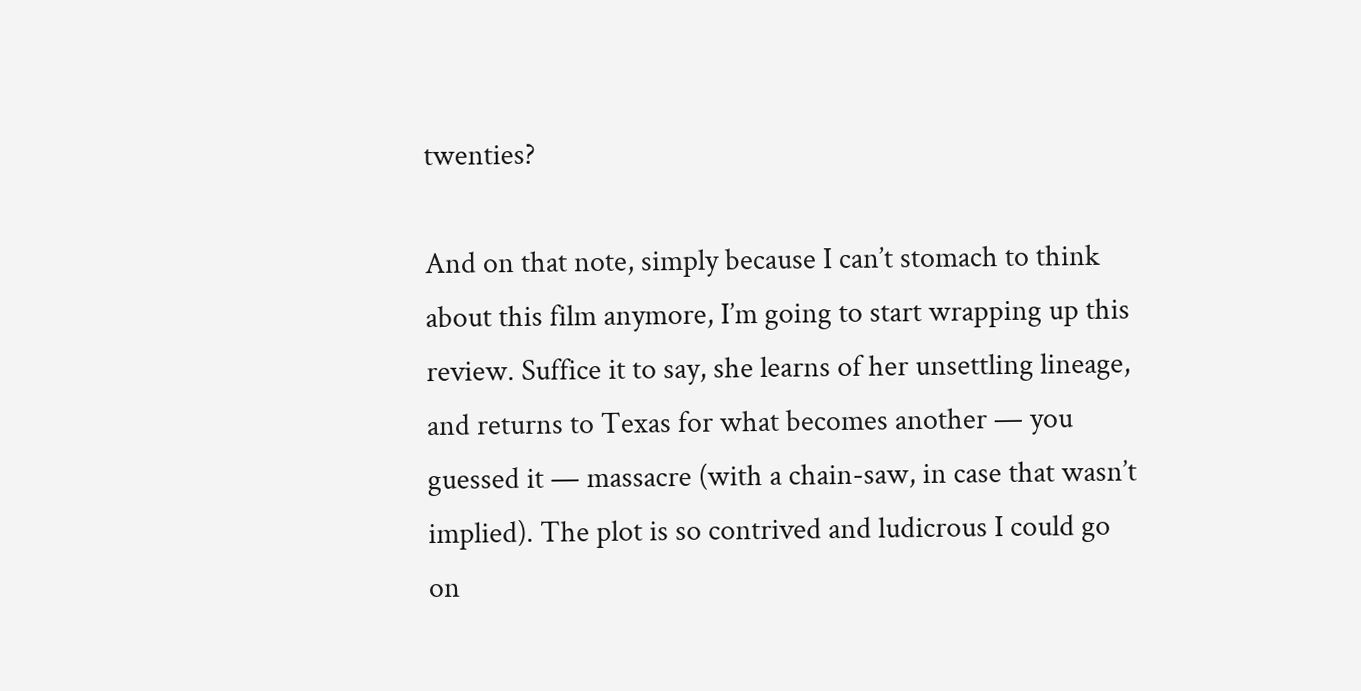twenties?

And on that note, simply because I can’t stomach to think about this film anymore, I’m going to start wrapping up this review. Suffice it to say, she learns of her unsettling lineage, and returns to Texas for what becomes another — you guessed it — massacre (with a chain-saw, in case that wasn’t implied). The plot is so contrived and ludicrous I could go on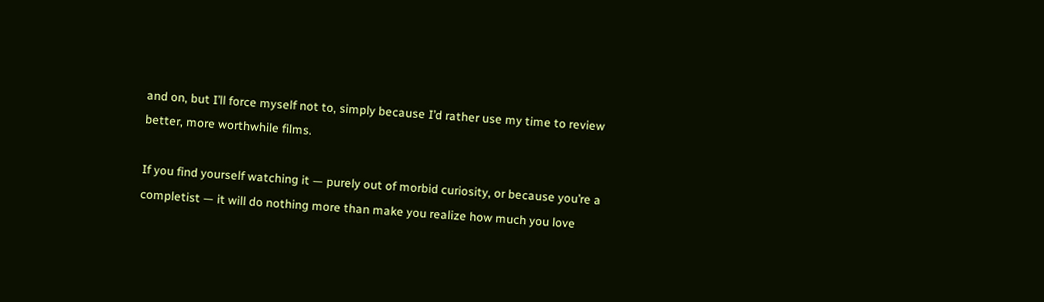and on, but I’ll force myself not to, simply because I’d rather use my time to review better, more worthwhile films.

If you find yourself watching it — purely out of morbid curiosity, or because you’re a completist — it will do nothing more than make you realize how much you love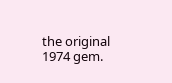the original 1974 gem.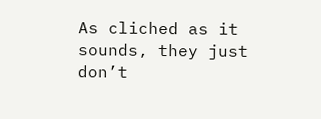As cliched as it sounds, they just don’t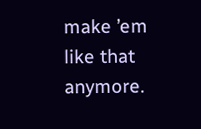make ’em like that anymore.